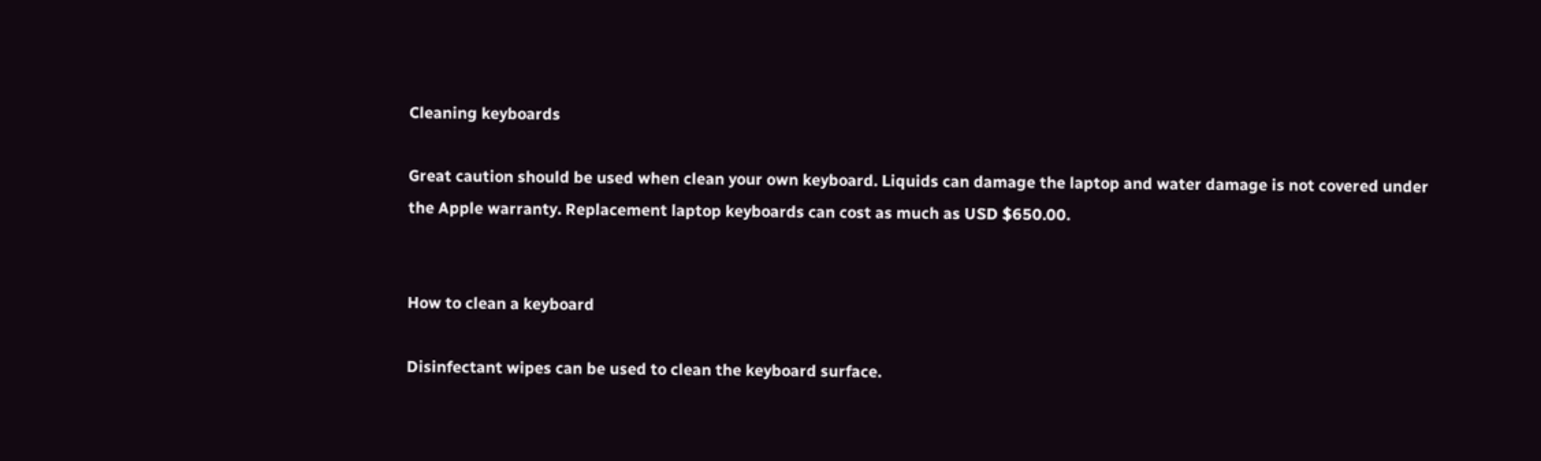Cleaning keyboards

Great caution should be used when clean your own keyboard. Liquids can damage the laptop and water damage is not covered under the Apple warranty. Replacement laptop keyboards can cost as much as USD $650.00.


How to clean a keyboard

Disinfectant wipes can be used to clean the keyboard surface.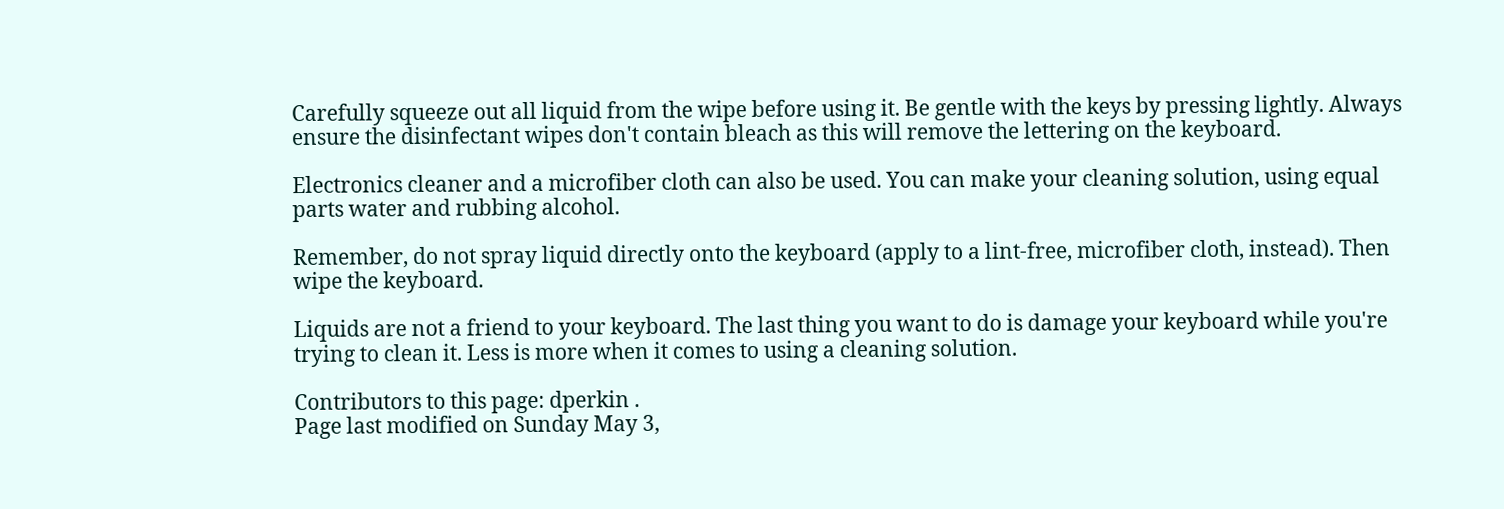Carefully squeeze out all liquid from the wipe before using it. Be gentle with the keys by pressing lightly. Always ensure the disinfectant wipes don't contain bleach as this will remove the lettering on the keyboard.

Electronics cleaner and a microfiber cloth can also be used. You can make your cleaning solution, using equal parts water and rubbing alcohol.

Remember, do not spray liquid directly onto the keyboard (apply to a lint-free, microfiber cloth, instead). Then wipe the keyboard.

Liquids are not a friend to your keyboard. The last thing you want to do is damage your keyboard while you're trying to clean it. Less is more when it comes to using a cleaning solution.

Contributors to this page: dperkin .
Page last modified on Sunday May 3,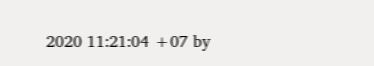2020 11:21:04 +07 by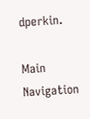dperkin.

Main Navigation